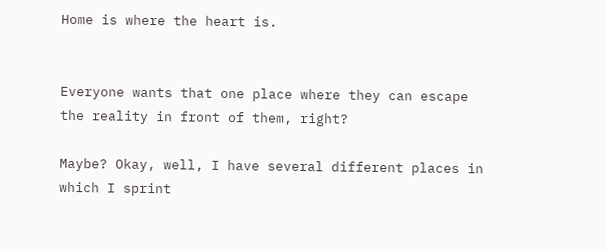Home is where the heart is.


Everyone wants that one place where they can escape the reality in front of them, right?

Maybe? Okay, well, I have several different places in which I sprint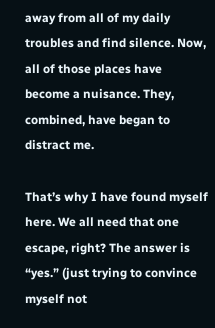away from all of my daily troubles and find silence. Now, all of those places have become a nuisance. They, combined, have began to distract me.

That’s why I have found myself here. We all need that one escape, right? The answer is “yes.” (just trying to convince myself not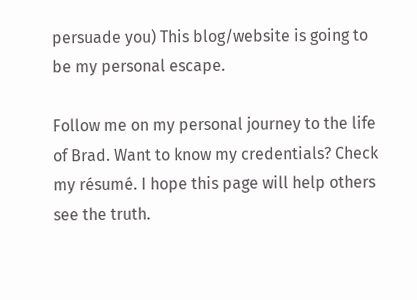persuade you) This blog/website is going to be my personal escape.

Follow me on my personal journey to the life of Brad. Want to know my credentials? Check my résumé. I hope this page will help others see the truth.